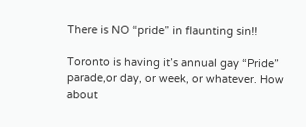There is NO “pride” in flaunting sin!!

Toronto is having it’s annual gay “Pride” parade,or day, or week, or whatever. How about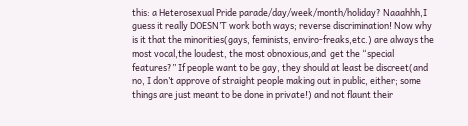this: a Heterosexual Pride parade/day/week/month/holiday? Naaahhh,I guess it really DOESN’T work both ways; reverse discrimination! Now why is it that the minorities(gays, feminists, enviro-freaks,etc.) are always the most vocal,the loudest, the most obnoxious,and  get the “special features?” If people want to be gay, they should at least be discreet(and no, I don’t approve of straight people making out in public, either; some things are just meant to be done in private!) and not flaunt their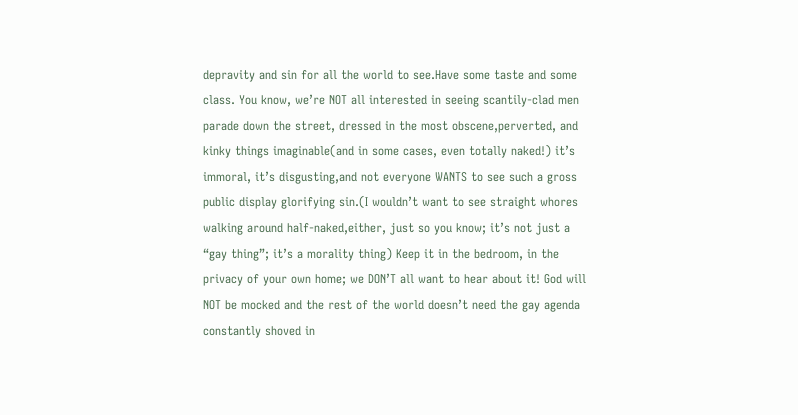depravity and sin for all the world to see.Have some taste and some class. You know, we’re NOT all interested in seeing scantily-clad men parade down the street, dressed in the most obscene,perverted, and kinky things imaginable(and in some cases, even totally naked!) it’s immoral, it’s disgusting,and not everyone WANTS to see such a gross public display glorifying sin.(I wouldn’t want to see straight whores  walking around half-naked,either, just so you know; it’s not just a “gay thing”; it’s a morality thing) Keep it in the bedroom, in the privacy of your own home; we DON’T all want to hear about it! God will NOT be mocked and the rest of the world doesn’t need the gay agenda constantly shoved in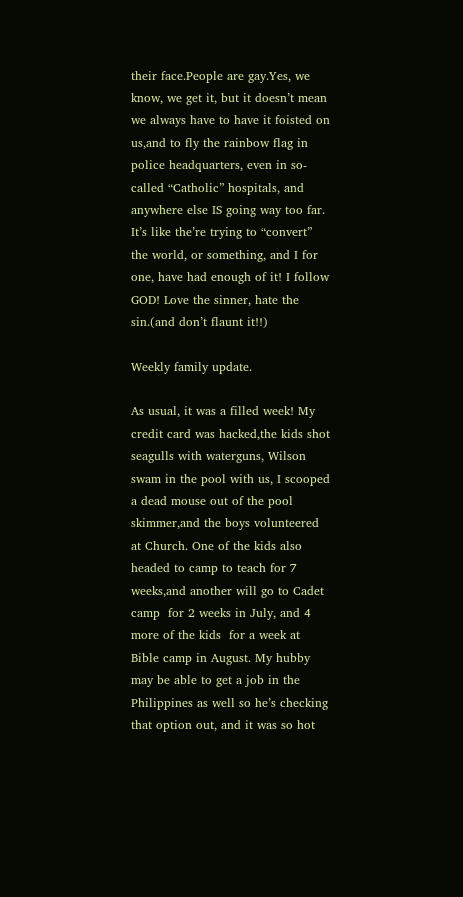their face.People are gay.Yes, we know, we get it, but it doesn’t mean we always have to have it foisted on us,and to fly the rainbow flag in police headquarters, even in so-called “Catholic” hospitals, and anywhere else IS going way too far. It’s like the’re trying to “convert” the world, or something, and I for one, have had enough of it! I follow GOD! Love the sinner, hate the sin.(and don’t flaunt it!!)

Weekly family update.

As usual, it was a filled week! My credit card was hacked,the kids shot seagulls with waterguns, Wilson swam in the pool with us, I scooped a dead mouse out of the pool skimmer,and the boys volunteered at Church. One of the kids also headed to camp to teach for 7 weeks,and another will go to Cadet camp  for 2 weeks in July, and 4 more of the kids  for a week at Bible camp in August. My hubby may be able to get a job in the Philippines as well so he’s checking that option out, and it was so hot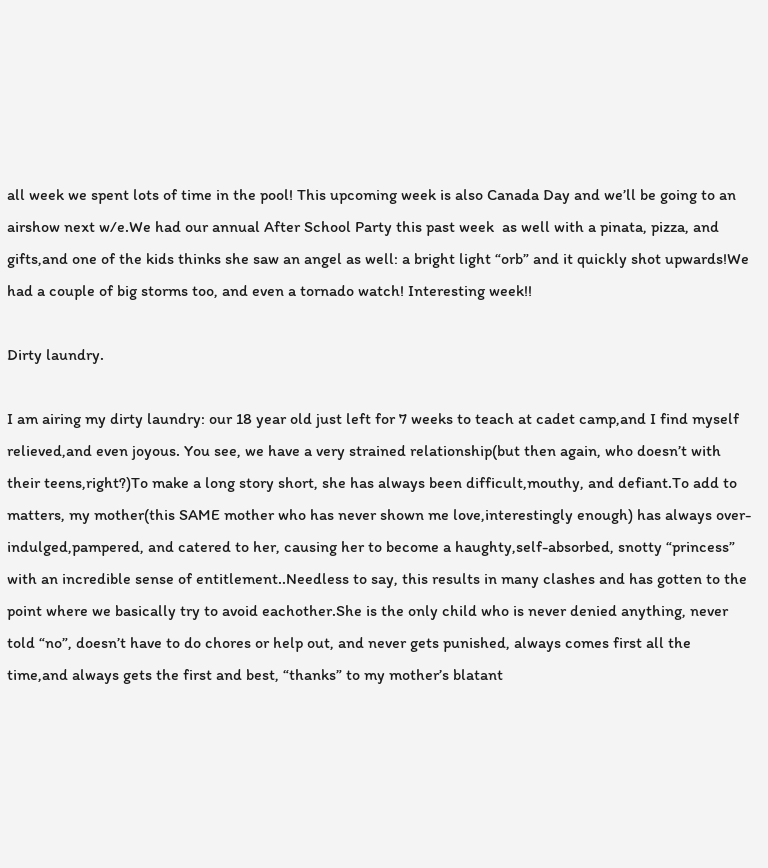all week we spent lots of time in the pool! This upcoming week is also Canada Day and we’ll be going to an airshow next w/e.We had our annual After School Party this past week  as well with a pinata, pizza, and gifts,and one of the kids thinks she saw an angel as well: a bright light “orb” and it quickly shot upwards!We had a couple of big storms too, and even a tornado watch! Interesting week!!

Dirty laundry.

I am airing my dirty laundry: our 18 year old just left for 7 weeks to teach at cadet camp,and I find myself relieved,and even joyous. You see, we have a very strained relationship(but then again, who doesn’t with their teens,right?)To make a long story short, she has always been difficult,mouthy, and defiant.To add to matters, my mother(this SAME mother who has never shown me love,interestingly enough) has always over-indulged,pampered, and catered to her, causing her to become a haughty,self-absorbed, snotty “princess” with an incredible sense of entitlement..Needless to say, this results in many clashes and has gotten to the point where we basically try to avoid eachother.She is the only child who is never denied anything, never told “no”, doesn’t have to do chores or help out, and never gets punished, always comes first all the time,and always gets the first and best, “thanks” to my mother’s blatant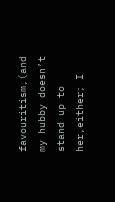favouritism,(and my hubby doesn’t stand up to her,either; I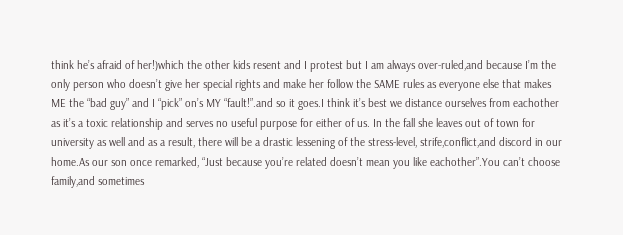think he’s afraid of her!)which the other kids resent and I protest but I am always over-ruled,and because I’m the only person who doesn’t give her special rights and make her follow the SAME rules as everyone else that makes ME the “bad guy” and I “pick” on’s MY “fault!”.and so it goes.I think it’s best we distance ourselves from eachother as it’s a toxic relationship and serves no useful purpose for either of us. In the fall she leaves out of town for university as well and as a result, there will be a drastic lessening of the stress-level, strife,conflict,and discord in our home.As our son once remarked, “Just because you’re related doesn’t mean you like eachother”.You can’t choose family,and sometimes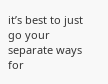it’s best to just go your separate ways for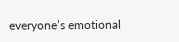everyone’s emotional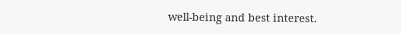well-being and best interest.